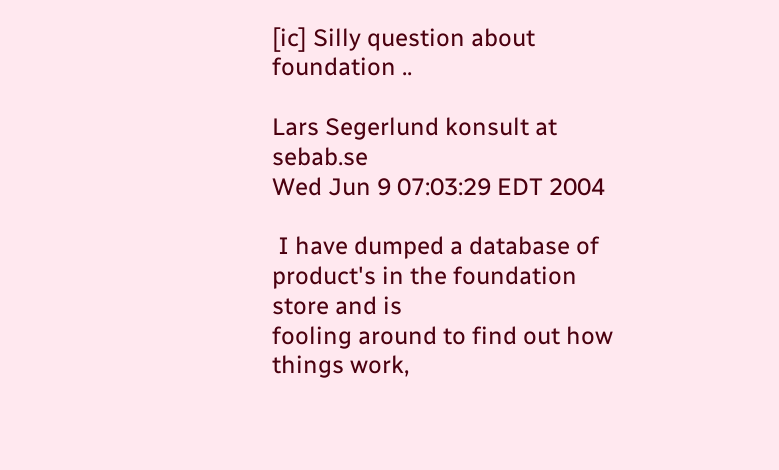[ic] Silly question about foundation ..

Lars Segerlund konsult at sebab.se
Wed Jun 9 07:03:29 EDT 2004

 I have dumped a database of product's in the foundation store and is
fooling around to find out how things work,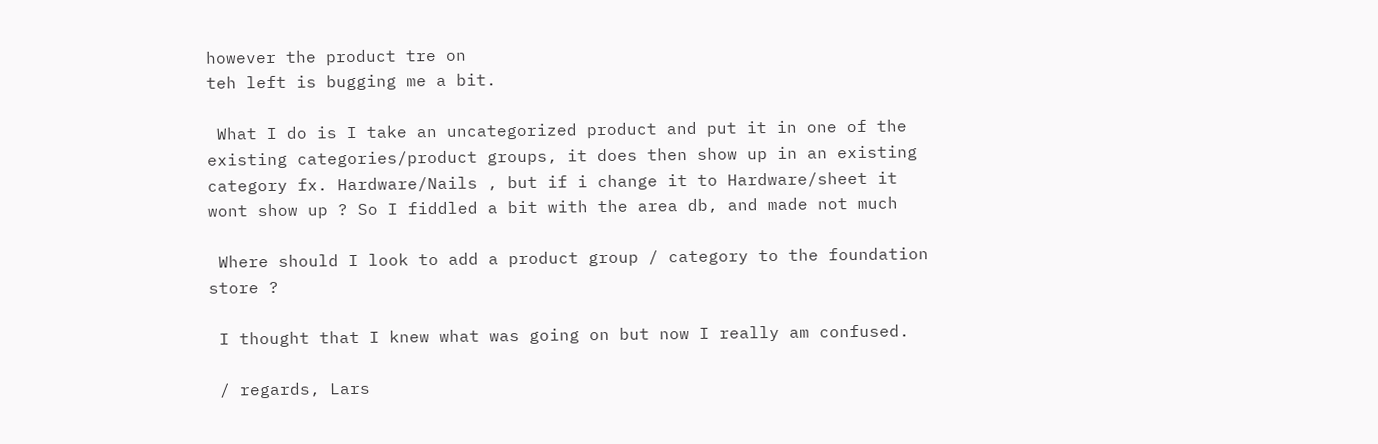however the product tre on
teh left is bugging me a bit.

 What I do is I take an uncategorized product and put it in one of the
existing categories/product groups, it does then show up in an existing
category fx. Hardware/Nails , but if i change it to Hardware/sheet it
wont show up ? So I fiddled a bit with the area db, and made not much

 Where should I look to add a product group / category to the foundation
store ?

 I thought that I knew what was going on but now I really am confused.

 / regards, Lars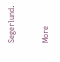Segerlund.

More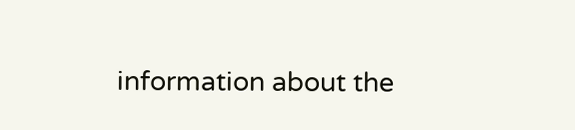information about the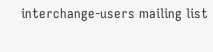interchange-users mailing list